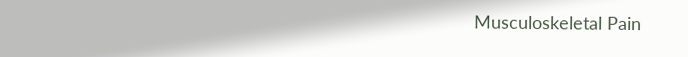Musculoskeletal Pain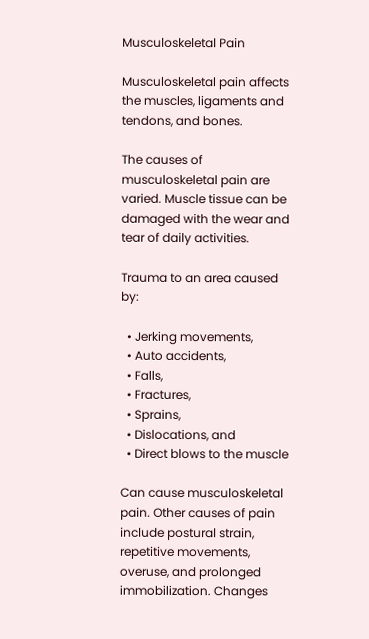Musculoskeletal Pain

Musculoskeletal pain affects the muscles, ligaments and tendons, and bones.

The causes of musculoskeletal pain are varied. Muscle tissue can be damaged with the wear and tear of daily activities.

Trauma to an area caused by:

  • Jerking movements,
  • Auto accidents,
  • Falls,
  • Fractures,
  • Sprains,
  • Dislocations, and
  • Direct blows to the muscle

Can cause musculoskeletal pain. Other causes of pain include postural strain, repetitive movements, overuse, and prolonged immobilization. Changes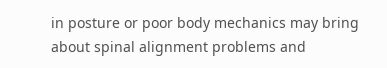in posture or poor body mechanics may bring about spinal alignment problems and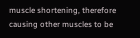muscle shortening, therefore causing other muscles to be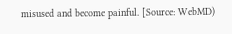misused and become painful. [Source: WebMD)